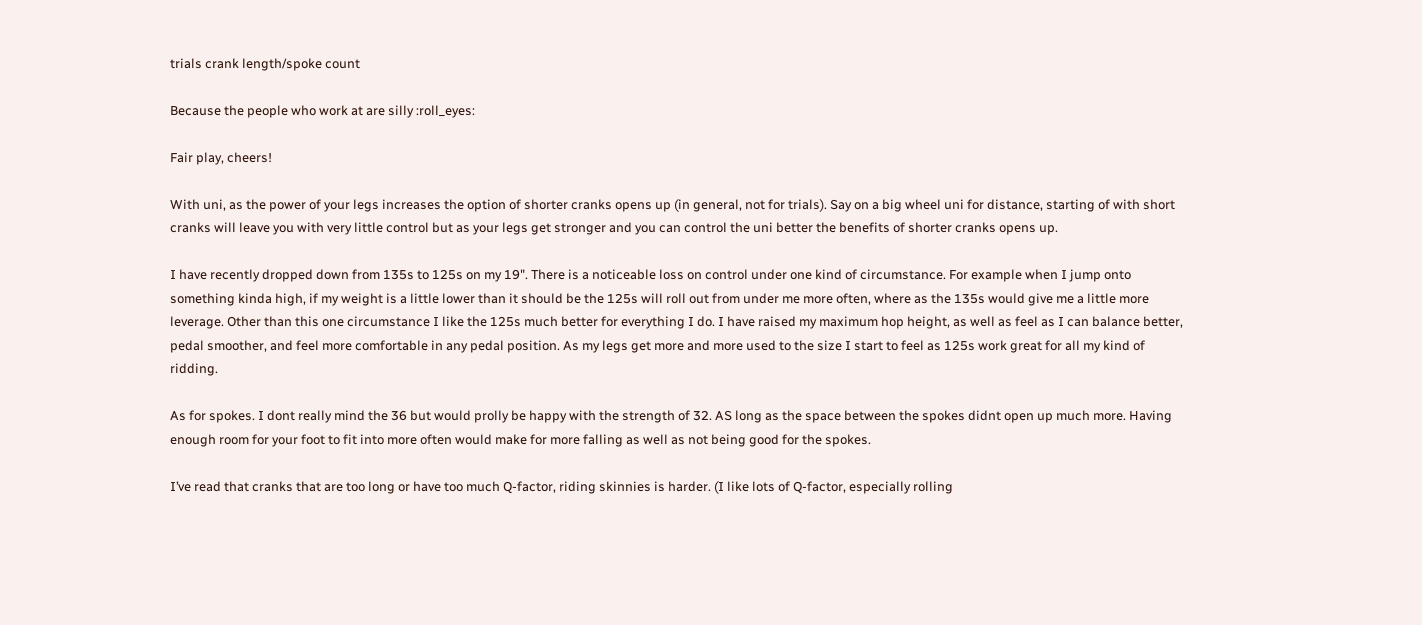trials crank length/spoke count

Because the people who work at are silly :roll_eyes:

Fair play, cheers!

With uni, as the power of your legs increases the option of shorter cranks opens up (in general, not for trials). Say on a big wheel uni for distance, starting of with short cranks will leave you with very little control but as your legs get stronger and you can control the uni better the benefits of shorter cranks opens up.

I have recently dropped down from 135s to 125s on my 19". There is a noticeable loss on control under one kind of circumstance. For example when I jump onto something kinda high, if my weight is a little lower than it should be the 125s will roll out from under me more often, where as the 135s would give me a little more leverage. Other than this one circumstance I like the 125s much better for everything I do. I have raised my maximum hop height, as well as feel as I can balance better, pedal smoother, and feel more comfortable in any pedal position. As my legs get more and more used to the size I start to feel as 125s work great for all my kind of ridding.

As for spokes. I dont really mind the 36 but would prolly be happy with the strength of 32. AS long as the space between the spokes didnt open up much more. Having enough room for your foot to fit into more often would make for more falling as well as not being good for the spokes.

I’ve read that cranks that are too long or have too much Q-factor, riding skinnies is harder. (I like lots of Q-factor, especially rolling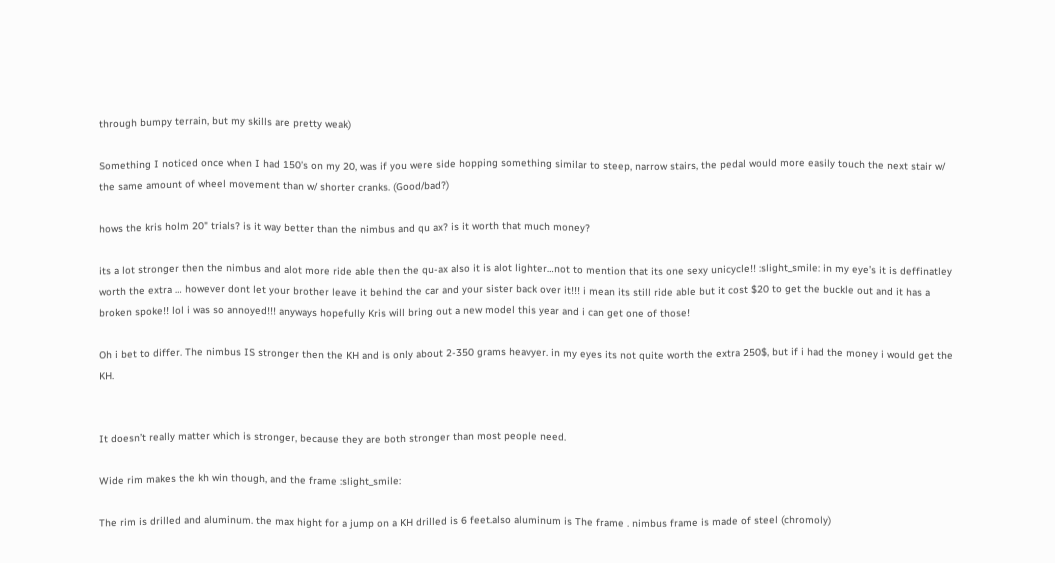through bumpy terrain, but my skills are pretty weak)

Something I noticed once when I had 150’s on my 20, was if you were side hopping something similar to steep, narrow stairs, the pedal would more easily touch the next stair w/ the same amount of wheel movement than w/ shorter cranks. (Good/bad?)

hows the kris holm 20" trials? is it way better than the nimbus and qu ax? is it worth that much money?

its a lot stronger then the nimbus and alot more ride able then the qu-ax also it is alot lighter…not to mention that its one sexy unicycle!! :slight_smile: in my eye’s it is deffinatley worth the extra … however dont let your brother leave it behind the car and your sister back over it!!! i mean its still ride able but it cost $20 to get the buckle out and it has a broken spoke!! lol i was so annoyed!!! anyways hopefully Kris will bring out a new model this year and i can get one of those!

Oh i bet to differ. The nimbus IS stronger then the KH and is only about 2-350 grams heavyer. in my eyes its not quite worth the extra 250$, but if i had the money i would get the KH.


It doesn’t really matter which is stronger, because they are both stronger than most people need.

Wide rim makes the kh win though, and the frame :slight_smile:

The rim is drilled and aluminum. the max hight for a jump on a KH drilled is 6 feet.also aluminum is The frame . nimbus frame is made of steel (chromoly)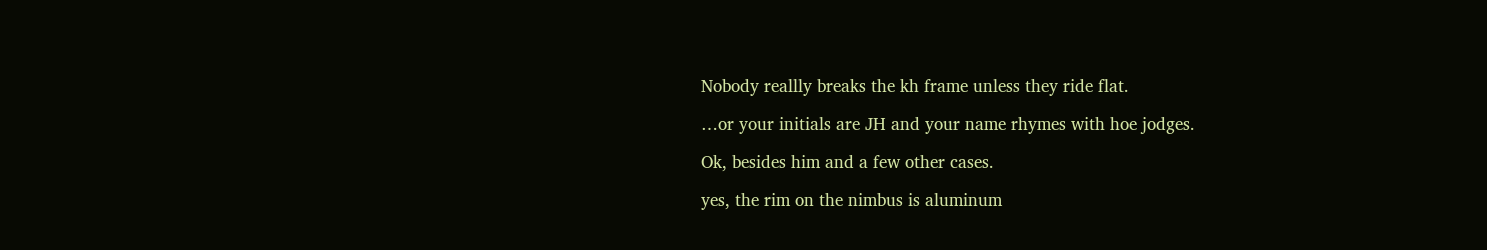Nobody reallly breaks the kh frame unless they ride flat.

…or your initials are JH and your name rhymes with hoe jodges.

Ok, besides him and a few other cases.

yes, the rim on the nimbus is aluminum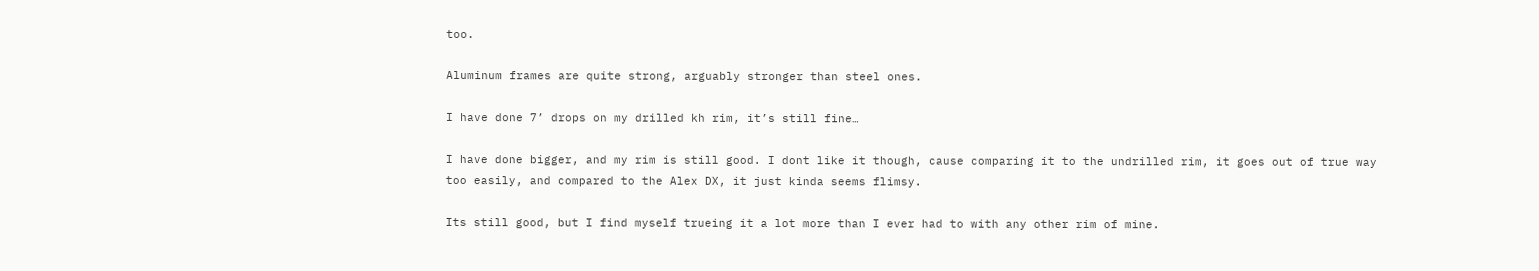too.

Aluminum frames are quite strong, arguably stronger than steel ones.

I have done 7’ drops on my drilled kh rim, it’s still fine…

I have done bigger, and my rim is still good. I dont like it though, cause comparing it to the undrilled rim, it goes out of true way too easily, and compared to the Alex DX, it just kinda seems flimsy.

Its still good, but I find myself trueing it a lot more than I ever had to with any other rim of mine.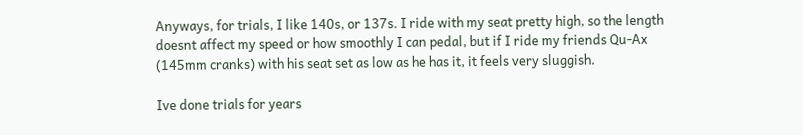Anyways, for trials, I like 140s, or 137s. I ride with my seat pretty high, so the length doesnt affect my speed or how smoothly I can pedal, but if I ride my friends Qu-Ax (145mm cranks) with his seat set as low as he has it, it feels very sluggish.

Ive done trials for years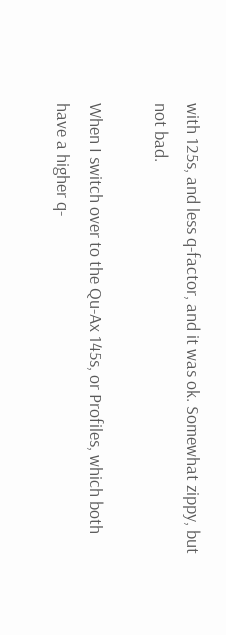with 125s, and less q-factor, and it was ok. Somewhat zippy, but not bad.

When I switch over to the Qu-Ax 145s, or Profiles, which both have a higher q-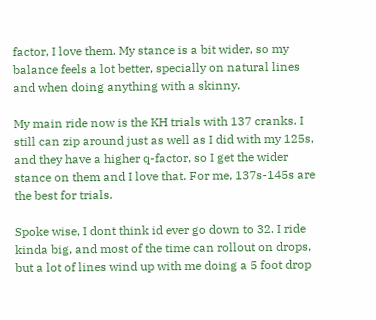factor, I love them. My stance is a bit wider, so my balance feels a lot better, specially on natural lines and when doing anything with a skinny.

My main ride now is the KH trials with 137 cranks. I still can zip around just as well as I did with my 125s, and they have a higher q-factor, so I get the wider stance on them and I love that. For me, 137s-145s are the best for trials.

Spoke wise, I dont think id ever go down to 32. I ride kinda big, and most of the time can rollout on drops, but a lot of lines wind up with me doing a 5 foot drop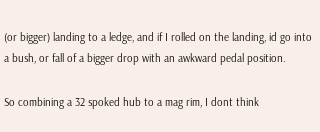(or bigger) landing to a ledge, and if I rolled on the landing, id go into a bush, or fall of a bigger drop with an awkward pedal position.

So combining a 32 spoked hub to a mag rim, I dont think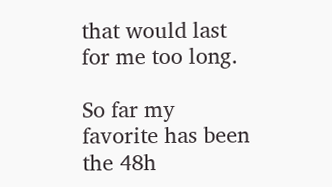that would last for me too long.

So far my favorite has been the 48h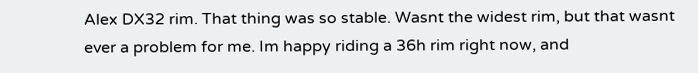Alex DX32 rim. That thing was so stable. Wasnt the widest rim, but that wasnt ever a problem for me. Im happy riding a 36h rim right now, and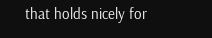that holds nicely for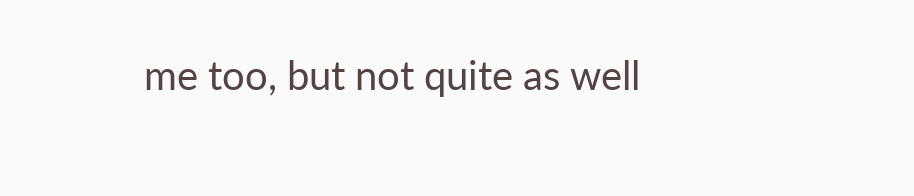me too, but not quite as well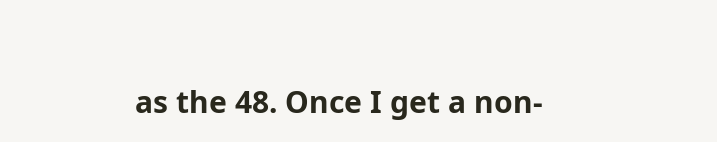as the 48. Once I get a non-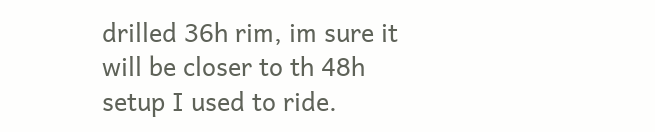drilled 36h rim, im sure it will be closer to th 48h setup I used to ride.